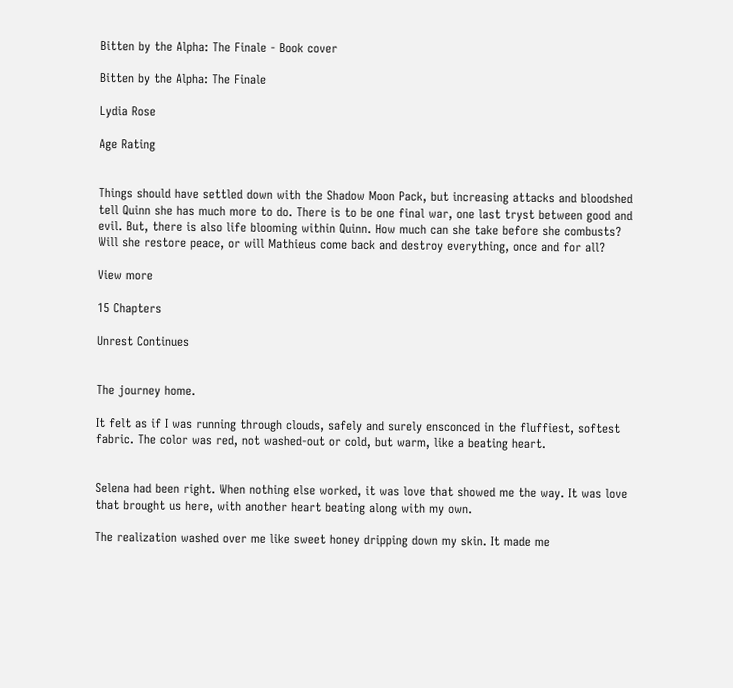Bitten by the Alpha: The Finale - Book cover

Bitten by the Alpha: The Finale

Lydia Rose

Age Rating


Things should have settled down with the Shadow Moon Pack, but increasing attacks and bloodshed tell Quinn she has much more to do. There is to be one final war, one last tryst between good and evil. But, there is also life blooming within Quinn. How much can she take before she combusts? Will she restore peace, or will Mathieus come back and destroy everything, once and for all?

View more

15 Chapters

Unrest Continues


The journey home.

It felt as if I was running through clouds, safely and surely ensconced in the fluffiest, softest fabric. The color was red, not washed-out or cold, but warm, like a beating heart.


Selena had been right. When nothing else worked, it was love that showed me the way. It was love that brought us here, with another heart beating along with my own.

The realization washed over me like sweet honey dripping down my skin. It made me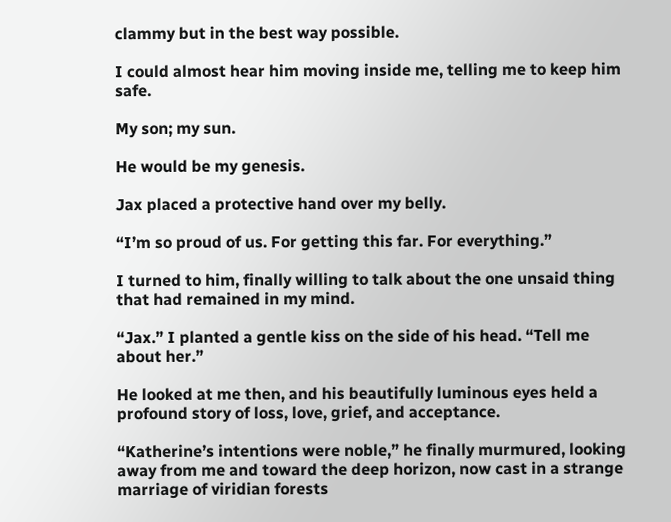clammy but in the best way possible.

I could almost hear him moving inside me, telling me to keep him safe.

My son; my sun.

He would be my genesis.

Jax placed a protective hand over my belly.

“I’m so proud of us. For getting this far. For everything.”

I turned to him, finally willing to talk about the one unsaid thing that had remained in my mind.

“Jax.” I planted a gentle kiss on the side of his head. “Tell me about her.”

He looked at me then, and his beautifully luminous eyes held a profound story of loss, love, grief, and acceptance.

“Katherine’s intentions were noble,” he finally murmured, looking away from me and toward the deep horizon, now cast in a strange marriage of viridian forests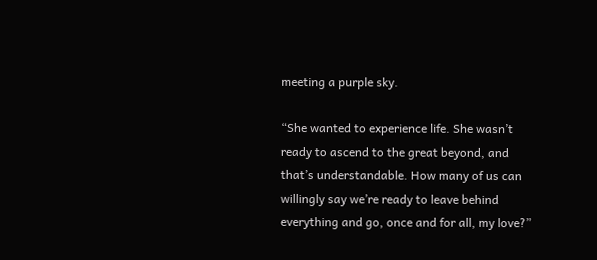meeting a purple sky.

“She wanted to experience life. She wasn’t ready to ascend to the great beyond, and that’s understandable. How many of us can willingly say we’re ready to leave behind everything and go, once and for all, my love?”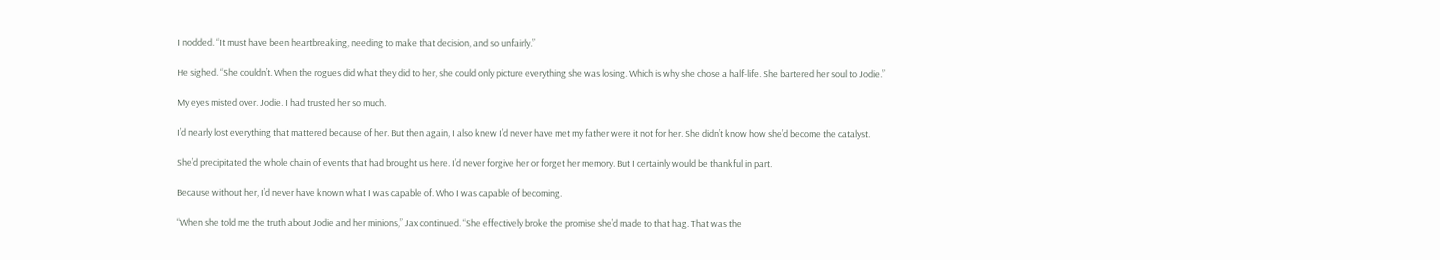I nodded. “It must have been heartbreaking, needing to make that decision, and so unfairly.”

He sighed. “She couldn’t. When the rogues did what they did to her, she could only picture everything she was losing. Which is why she chose a half-life. She bartered her soul to Jodie.”

My eyes misted over. Jodie. I had trusted her so much.

I’d nearly lost everything that mattered because of her. But then again, I also knew I’d never have met my father were it not for her. She didn’t know how she’d become the catalyst.

She’d precipitated the whole chain of events that had brought us here. I’d never forgive her or forget her memory. But I certainly would be thankful in part.

Because without her, I’d never have known what I was capable of. Who I was capable of becoming.

“When she told me the truth about Jodie and her minions,” Jax continued. “She effectively broke the promise she’d made to that hag. That was the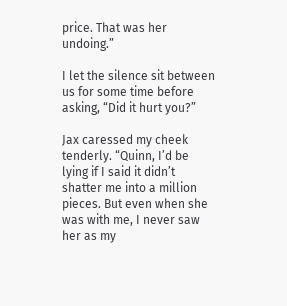price. That was her undoing.”

I let the silence sit between us for some time before asking, “Did it hurt you?”

Jax caressed my cheek tenderly. “Quinn, I’d be lying if I said it didn’t shatter me into a million pieces. But even when she was with me, I never saw her as my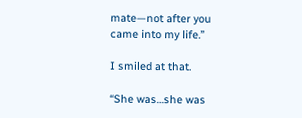mate—not after you came into my life.”

I smiled at that.

“She was…she was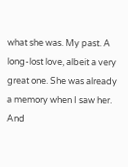what she was. My past. A long-lost love, albeit a very great one. She was already a memory when I saw her. And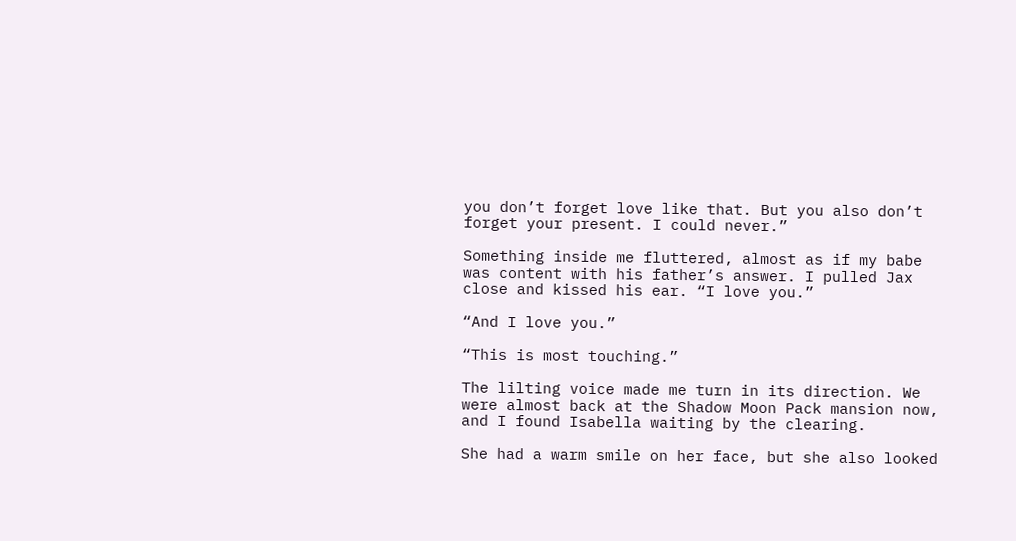you don’t forget love like that. But you also don’t forget your present. I could never.”

Something inside me fluttered, almost as if my babe was content with his father’s answer. I pulled Jax close and kissed his ear. “I love you.”

“And I love you.”

“This is most touching.”

The lilting voice made me turn in its direction. We were almost back at the Shadow Moon Pack mansion now, and I found Isabella waiting by the clearing.

She had a warm smile on her face, but she also looked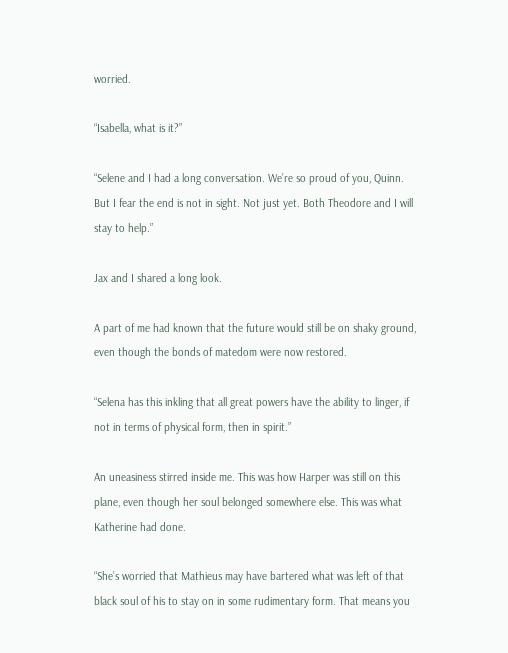worried.

“Isabella, what is it?”

“Selene and I had a long conversation. We’re so proud of you, Quinn. But I fear the end is not in sight. Not just yet. Both Theodore and I will stay to help.”

Jax and I shared a long look.

A part of me had known that the future would still be on shaky ground, even though the bonds of matedom were now restored.

“Selena has this inkling that all great powers have the ability to linger, if not in terms of physical form, then in spirit.”

An uneasiness stirred inside me. This was how Harper was still on this plane, even though her soul belonged somewhere else. This was what Katherine had done.

“She’s worried that Mathieus may have bartered what was left of that black soul of his to stay on in some rudimentary form. That means you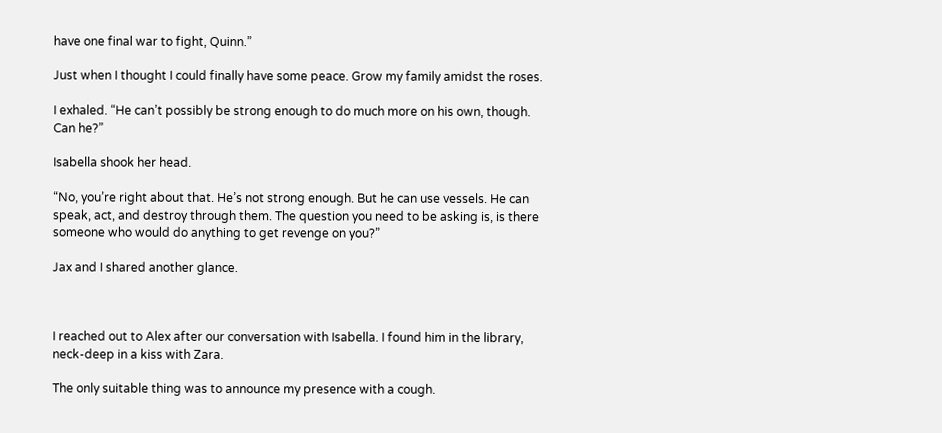have one final war to fight, Quinn.”

Just when I thought I could finally have some peace. Grow my family amidst the roses.

I exhaled. “He can’t possibly be strong enough to do much more on his own, though. Can he?”

Isabella shook her head.

“No, you’re right about that. He’s not strong enough. But he can use vessels. He can speak, act, and destroy through them. The question you need to be asking is, is there someone who would do anything to get revenge on you?”

Jax and I shared another glance.



I reached out to Alex after our conversation with Isabella. I found him in the library, neck-deep in a kiss with Zara.

The only suitable thing was to announce my presence with a cough.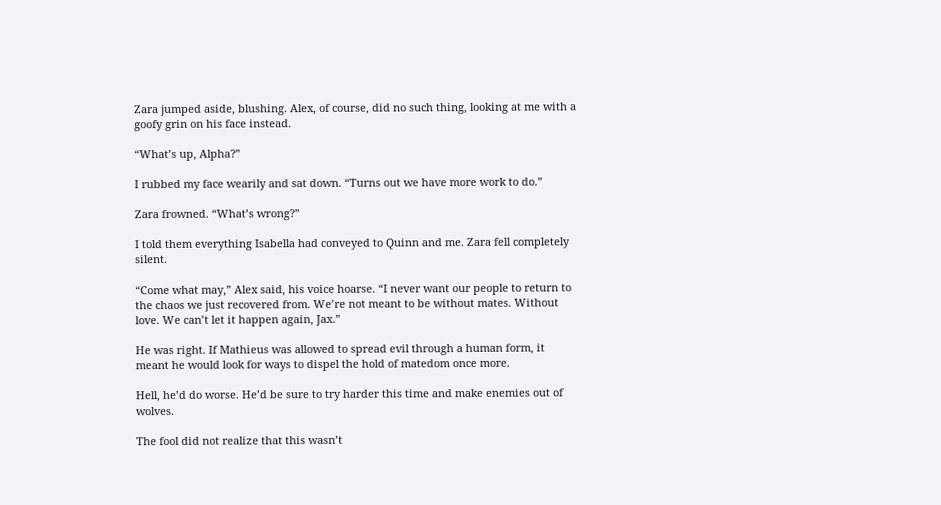Zara jumped aside, blushing. Alex, of course, did no such thing, looking at me with a goofy grin on his face instead.

“What’s up, Alpha?”

I rubbed my face wearily and sat down. “Turns out we have more work to do.”

Zara frowned. “What’s wrong?”

I told them everything Isabella had conveyed to Quinn and me. Zara fell completely silent.

“Come what may,” Alex said, his voice hoarse. “I never want our people to return to the chaos we just recovered from. We’re not meant to be without mates. Without love. We can’t let it happen again, Jax.”

He was right. If Mathieus was allowed to spread evil through a human form, it meant he would look for ways to dispel the hold of matedom once more.

Hell, he’d do worse. He’d be sure to try harder this time and make enemies out of wolves.

The fool did not realize that this wasn’t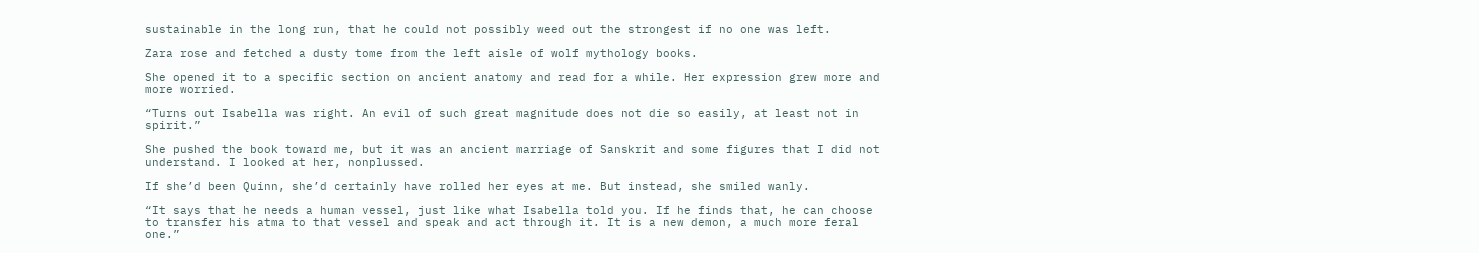sustainable in the long run, that he could not possibly weed out the strongest if no one was left.

Zara rose and fetched a dusty tome from the left aisle of wolf mythology books.

She opened it to a specific section on ancient anatomy and read for a while. Her expression grew more and more worried.

“Turns out Isabella was right. An evil of such great magnitude does not die so easily, at least not in spirit.”

She pushed the book toward me, but it was an ancient marriage of Sanskrit and some figures that I did not understand. I looked at her, nonplussed.

If she’d been Quinn, she’d certainly have rolled her eyes at me. But instead, she smiled wanly.

“It says that he needs a human vessel, just like what Isabella told you. If he finds that, he can choose to transfer his atma to that vessel and speak and act through it. It is a new demon, a much more feral one.”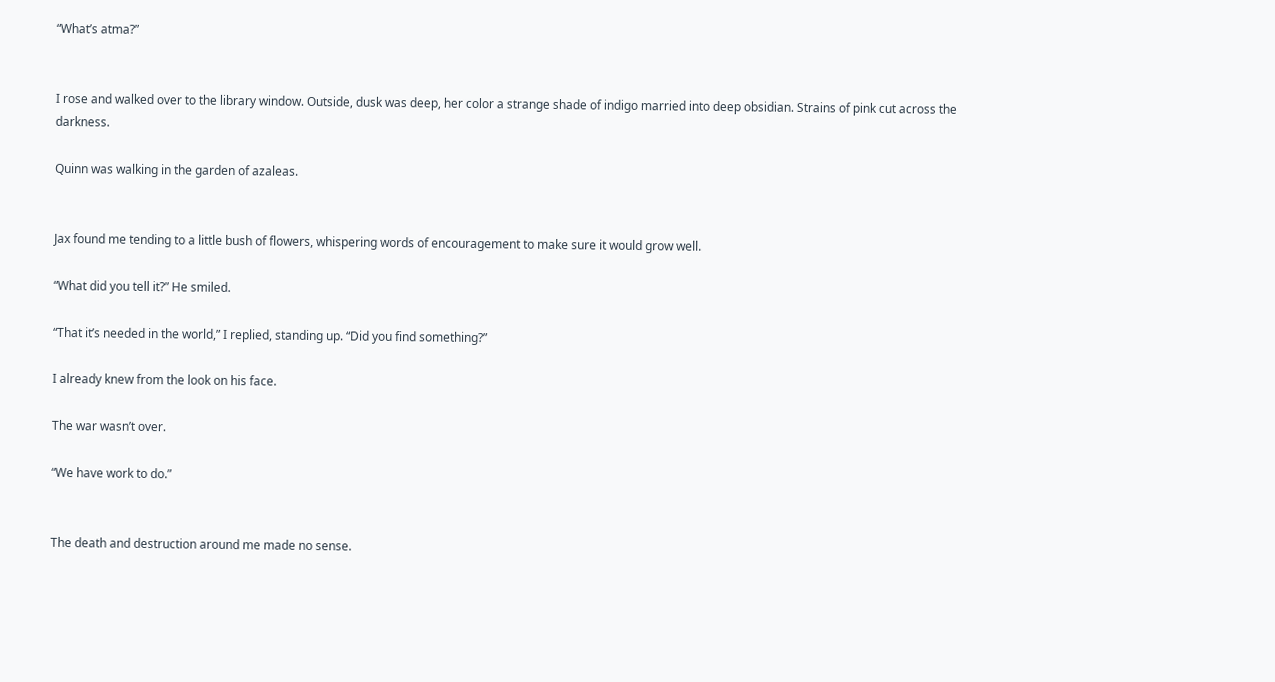“What’s atma?”


I rose and walked over to the library window. Outside, dusk was deep, her color a strange shade of indigo married into deep obsidian. Strains of pink cut across the darkness.

Quinn was walking in the garden of azaleas.


Jax found me tending to a little bush of flowers, whispering words of encouragement to make sure it would grow well.

“What did you tell it?” He smiled.

“That it’s needed in the world,” I replied, standing up. “Did you find something?”

I already knew from the look on his face.

The war wasn’t over.

“We have work to do.”


The death and destruction around me made no sense.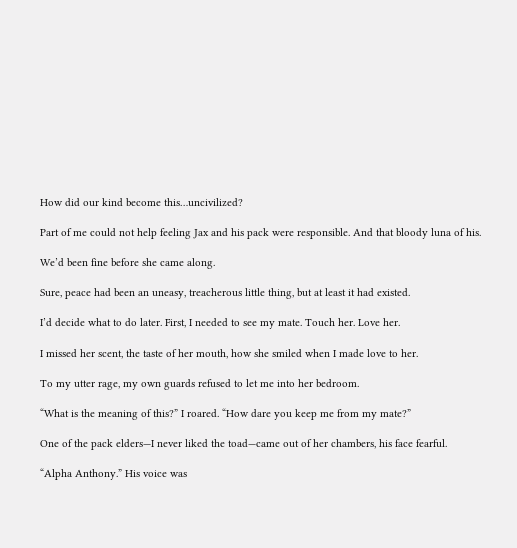How did our kind become this…uncivilized?

Part of me could not help feeling Jax and his pack were responsible. And that bloody luna of his.

We’d been fine before she came along.

Sure, peace had been an uneasy, treacherous little thing, but at least it had existed.

I’d decide what to do later. First, I needed to see my mate. Touch her. Love her.

I missed her scent, the taste of her mouth, how she smiled when I made love to her.

To my utter rage, my own guards refused to let me into her bedroom.

“What is the meaning of this?” I roared. “How dare you keep me from my mate?”

One of the pack elders—I never liked the toad—came out of her chambers, his face fearful.

“Alpha Anthony.” His voice was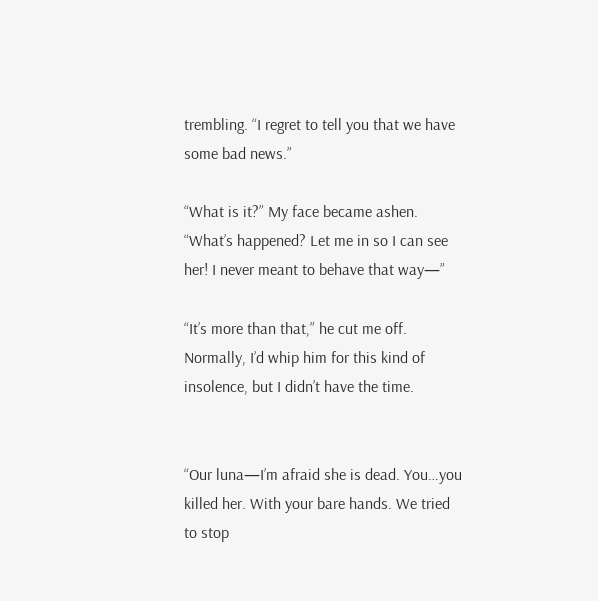trembling. “I regret to tell you that we have some bad news.”

“What is it?” My face became ashen. “What’s happened? Let me in so I can see her! I never meant to behave that way—”

“It’s more than that,” he cut me off. Normally, I’d whip him for this kind of insolence, but I didn’t have the time.


“Our luna—I’m afraid she is dead. You…you killed her. With your bare hands. We tried to stop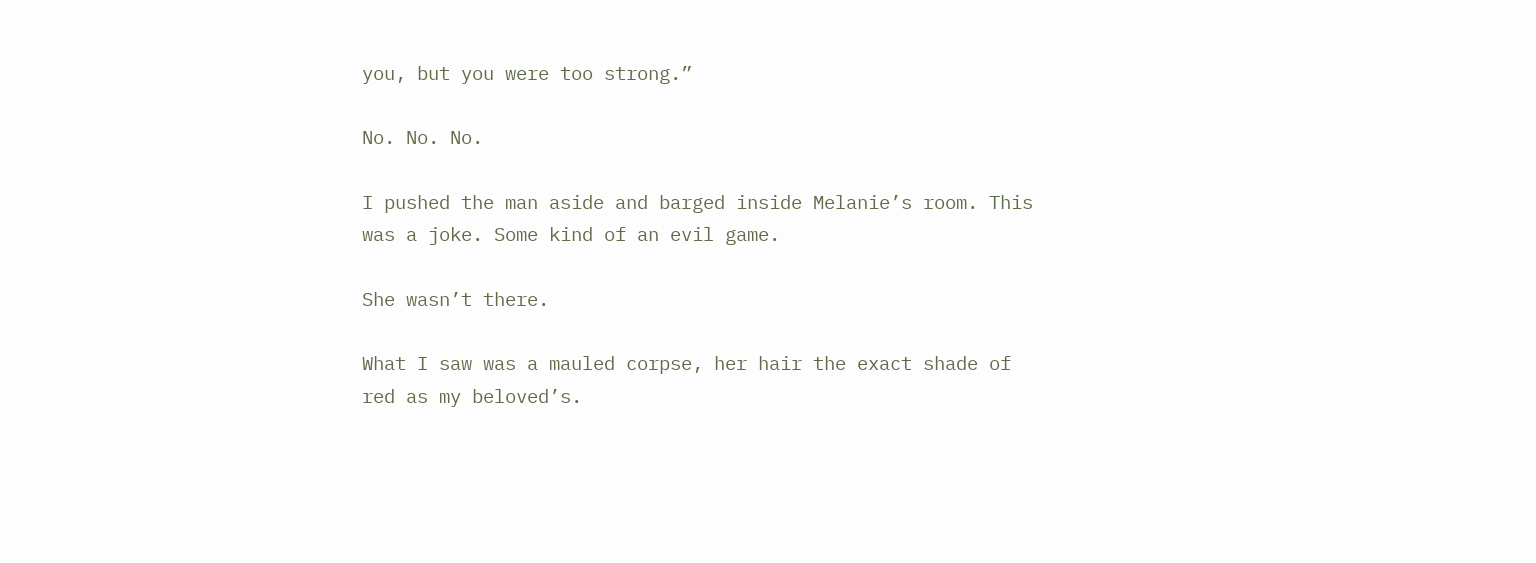you, but you were too strong.”

No. No. No.

I pushed the man aside and barged inside Melanie’s room. This was a joke. Some kind of an evil game.

She wasn’t there.

What I saw was a mauled corpse, her hair the exact shade of red as my beloved’s.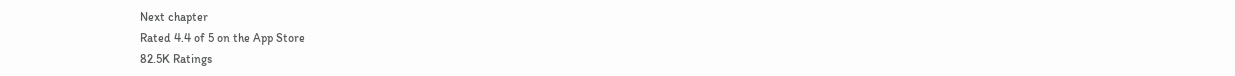Next chapter
Rated 4.4 of 5 on the App Store
82.5K Ratings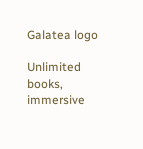Galatea logo

Unlimited books, immersive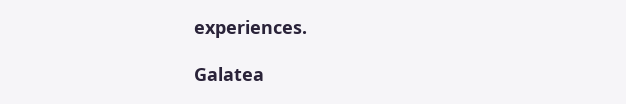experiences.

Galatea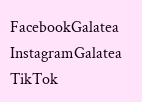FacebookGalatea InstagramGalatea TikTok